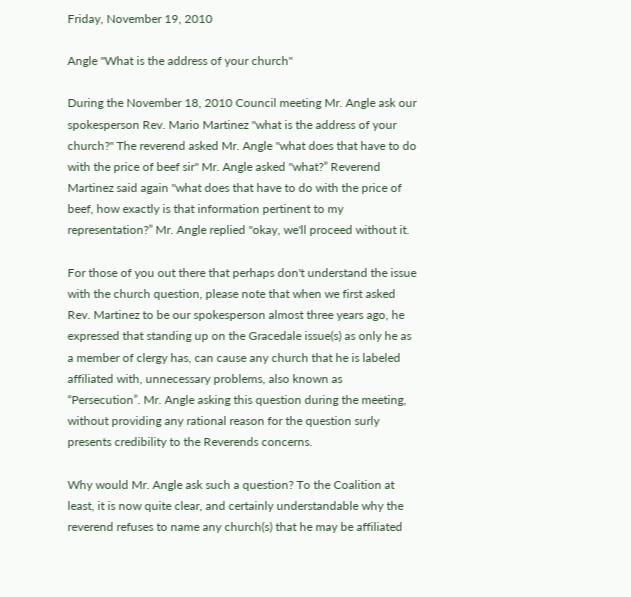Friday, November 19, 2010

Angle "What is the address of your church"

During the November 18, 2010 Council meeting Mr. Angle ask our spokesperson Rev. Mario Martinez "what is the address of your church?" The reverend asked Mr. Angle "what does that have to do with the price of beef sir" Mr. Angle asked "what?” Reverend Martinez said again "what does that have to do with the price of beef, how exactly is that information pertinent to my representation?” Mr. Angle replied "okay, we'll proceed without it.

For those of you out there that perhaps don't understand the issue with the church question, please note that when we first asked Rev. Martinez to be our spokesperson almost three years ago, he expressed that standing up on the Gracedale issue(s) as only he as a member of clergy has, can cause any church that he is labeled affiliated with, unnecessary problems, also known as “Persecution”. Mr. Angle asking this question during the meeting, without providing any rational reason for the question surly presents credibility to the Reverends concerns.

Why would Mr. Angle ask such a question? To the Coalition at least, it is now quite clear, and certainly understandable why the reverend refuses to name any church(s) that he may be affiliated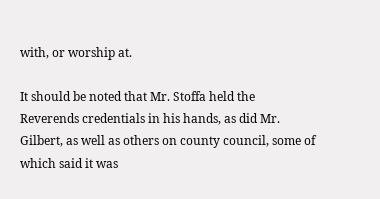with, or worship at.

It should be noted that Mr. Stoffa held the Reverends credentials in his hands, as did Mr. Gilbert, as well as others on county council, some of which said it was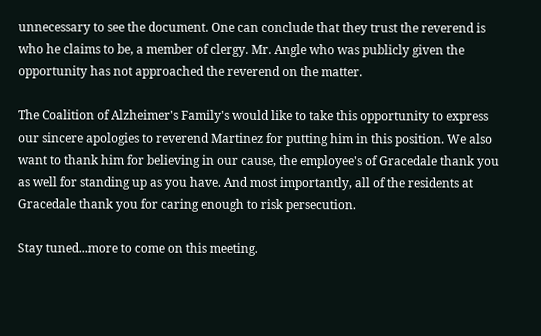unnecessary to see the document. One can conclude that they trust the reverend is who he claims to be, a member of clergy. Mr. Angle who was publicly given the opportunity has not approached the reverend on the matter.

The Coalition of Alzheimer's Family's would like to take this opportunity to express our sincere apologies to reverend Martinez for putting him in this position. We also want to thank him for believing in our cause, the employee's of Gracedale thank you as well for standing up as you have. And most importantly, all of the residents at Gracedale thank you for caring enough to risk persecution.

Stay tuned...more to come on this meeting.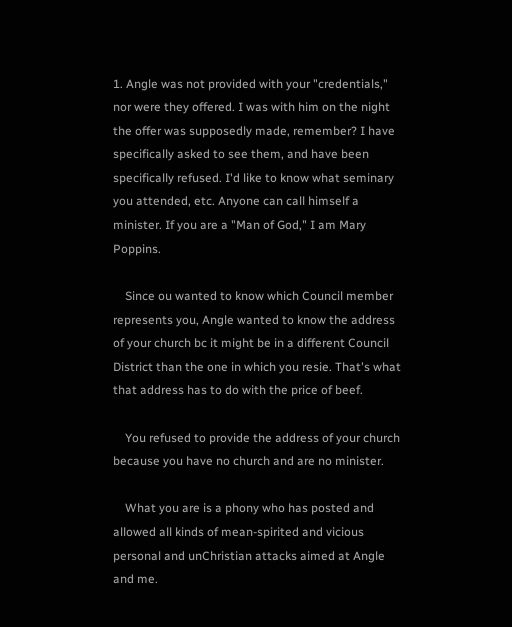1. Angle was not provided with your "credentials," nor were they offered. I was with him on the night the offer was supposedly made, remember? I have specifically asked to see them, and have been specifically refused. I'd like to know what seminary you attended, etc. Anyone can call himself a minister. If you are a "Man of God," I am Mary Poppins.

    Since ou wanted to know which Council member represents you, Angle wanted to know the address of your church bc it might be in a different Council District than the one in which you resie. That's what that address has to do with the price of beef.

    You refused to provide the address of your church because you have no church and are no minister.

    What you are is a phony who has posted and allowed all kinds of mean-spirited and vicious personal and unChristian attacks aimed at Angle and me.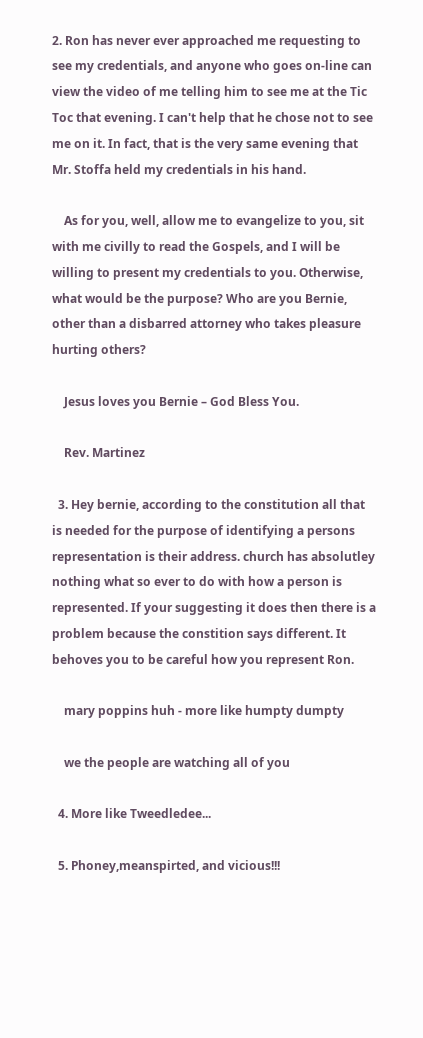2. Ron has never ever approached me requesting to see my credentials, and anyone who goes on-line can view the video of me telling him to see me at the Tic Toc that evening. I can't help that he chose not to see me on it. In fact, that is the very same evening that Mr. Stoffa held my credentials in his hand.

    As for you, well, allow me to evangelize to you, sit with me civilly to read the Gospels, and I will be willing to present my credentials to you. Otherwise, what would be the purpose? Who are you Bernie, other than a disbarred attorney who takes pleasure hurting others?

    Jesus loves you Bernie – God Bless You.

    Rev. Martinez

  3. Hey bernie, according to the constitution all that is needed for the purpose of identifying a persons representation is their address. church has absolutley nothing what so ever to do with how a person is represented. If your suggesting it does then there is a problem because the constition says different. It behoves you to be careful how you represent Ron.

    mary poppins huh - more like humpty dumpty

    we the people are watching all of you

  4. More like Tweedledee...

  5. Phoney,meanspirted, and vicious!!!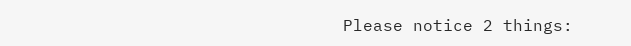Please notice 2 things: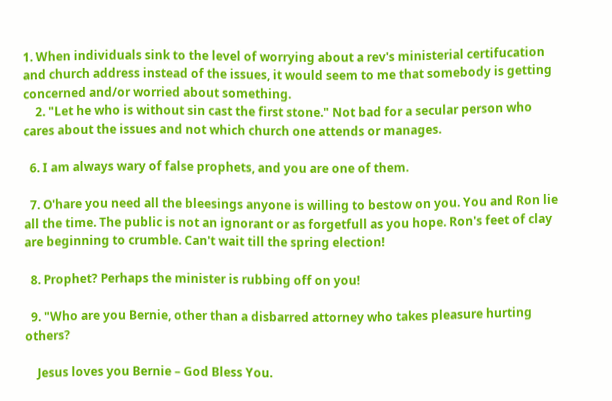1. When individuals sink to the level of worrying about a rev's ministerial certifucation and church address instead of the issues, it would seem to me that somebody is getting concerned and/or worried about something.
    2. "Let he who is without sin cast the first stone." Not bad for a secular person who cares about the issues and not which church one attends or manages.

  6. I am always wary of false prophets, and you are one of them.

  7. O'hare you need all the bleesings anyone is willing to bestow on you. You and Ron lie all the time. The public is not an ignorant or as forgetfull as you hope. Ron's feet of clay are beginning to crumble. Can't wait till the spring election!

  8. Prophet? Perhaps the minister is rubbing off on you!

  9. "Who are you Bernie, other than a disbarred attorney who takes pleasure hurting others?

    Jesus loves you Bernie – God Bless You.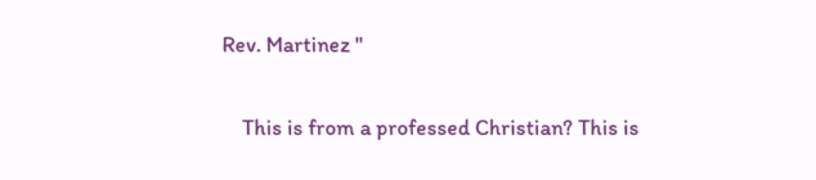Rev. Martinez "

    This is from a professed Christian? This is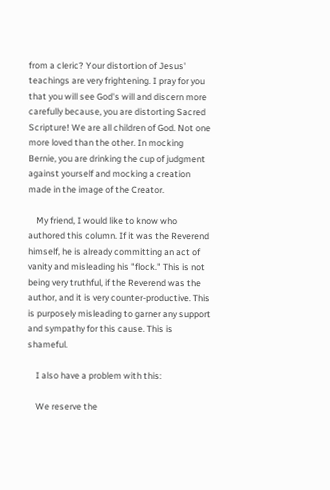from a cleric? Your distortion of Jesus' teachings are very frightening. I pray for you that you will see God's will and discern more carefully because, you are distorting Sacred Scripture! We are all children of God. Not one more loved than the other. In mocking Bernie, you are drinking the cup of judgment against yourself and mocking a creation made in the image of the Creator.

    My friend, I would like to know who authored this column. If it was the Reverend himself, he is already committing an act of vanity and misleading his "flock." This is not being very truthful, if the Reverend was the author, and it is very counter-productive. This is purposely misleading to garner any support and sympathy for this cause. This is shameful.

    I also have a problem with this:

    We reserve the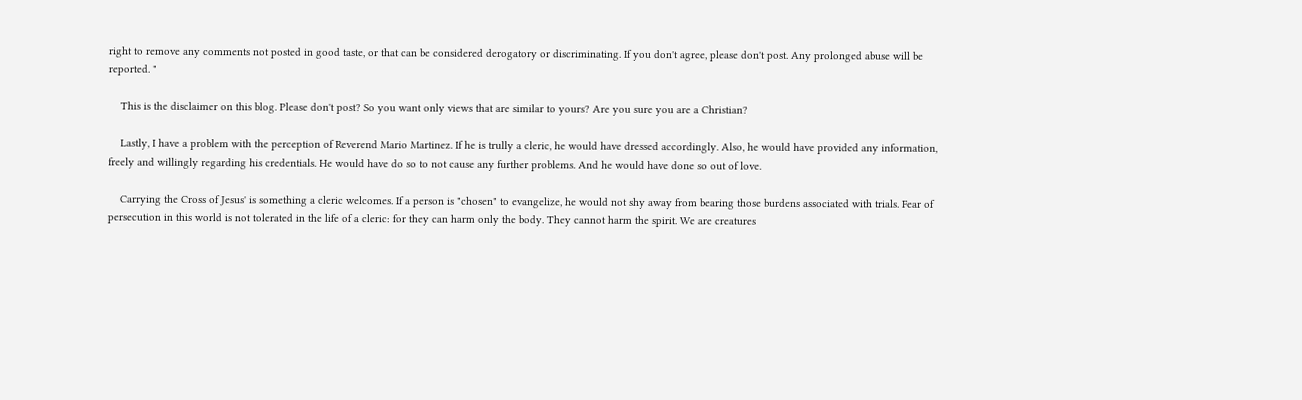right to remove any comments not posted in good taste, or that can be considered derogatory or discriminating. If you don't agree, please don't post. Any prolonged abuse will be reported. "

    This is the disclaimer on this blog. Please don't post? So you want only views that are similar to yours? Are you sure you are a Christian?

    Lastly, I have a problem with the perception of Reverend Mario Martinez. If he is trully a cleric, he would have dressed accordingly. Also, he would have provided any information, freely and willingly regarding his credentials. He would have do so to not cause any further problems. And he would have done so out of love.

    Carrying the Cross of Jesus' is something a cleric welcomes. If a person is "chosen" to evangelize, he would not shy away from bearing those burdens associated with trials. Fear of persecution in this world is not tolerated in the life of a cleric: for they can harm only the body. They cannot harm the spirit. We are creatures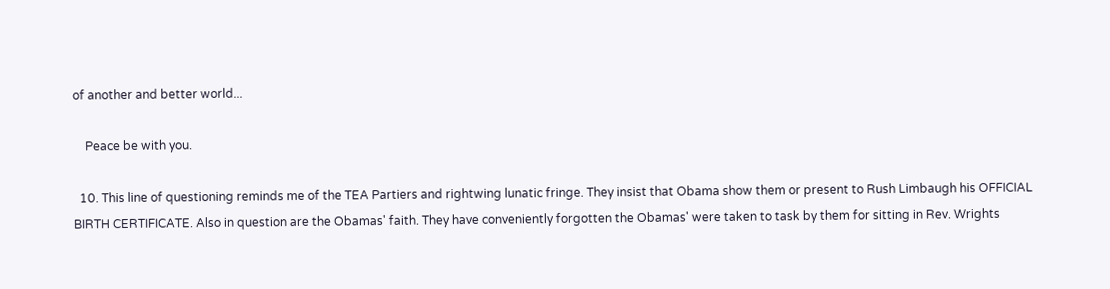of another and better world...

    Peace be with you.

  10. This line of questioning reminds me of the TEA Partiers and rightwing lunatic fringe. They insist that Obama show them or present to Rush Limbaugh his OFFICIAL BIRTH CERTIFICATE. Also in question are the Obamas' faith. They have conveniently forgotten the Obamas' were taken to task by them for sitting in Rev. Wrights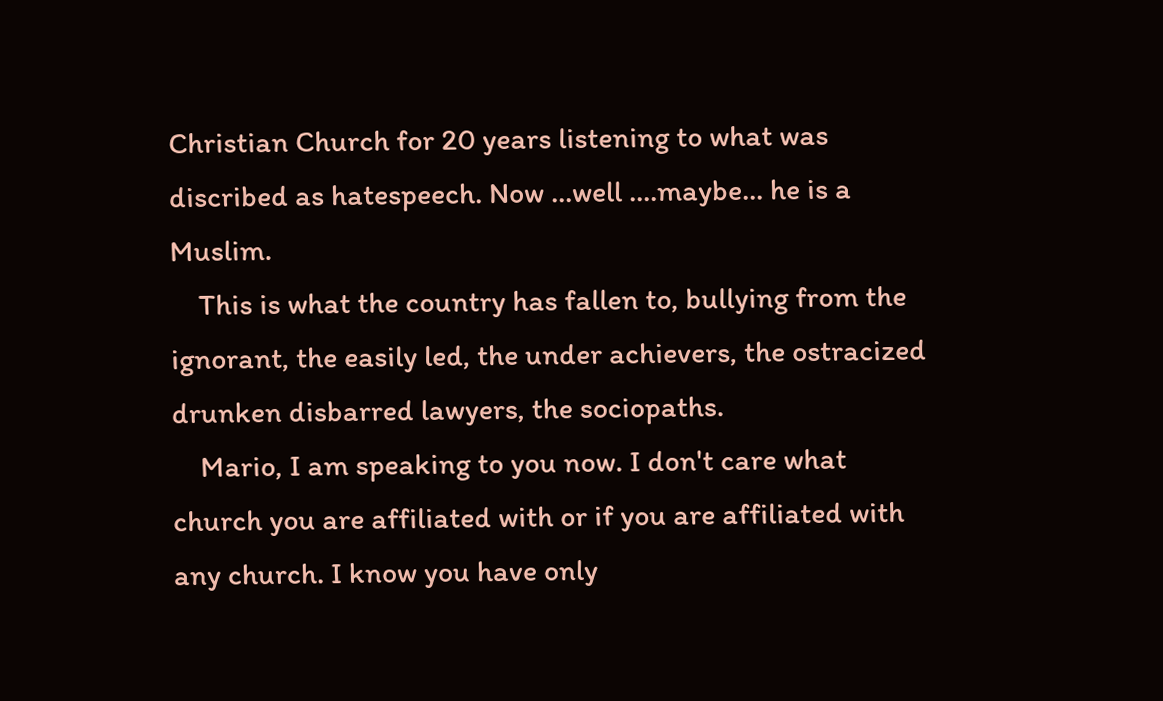Christian Church for 20 years listening to what was discribed as hatespeech. Now ...well ....maybe... he is a Muslim.
    This is what the country has fallen to, bullying from the ignorant, the easily led, the under achievers, the ostracized drunken disbarred lawyers, the sociopaths.
    Mario, I am speaking to you now. I don't care what church you are affiliated with or if you are affiliated with any church. I know you have only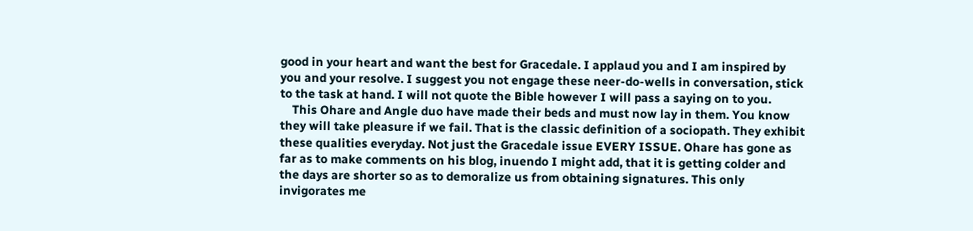good in your heart and want the best for Gracedale. I applaud you and I am inspired by you and your resolve. I suggest you not engage these neer-do-wells in conversation, stick to the task at hand. I will not quote the Bible however I will pass a saying on to you.
    This Ohare and Angle duo have made their beds and must now lay in them. You know they will take pleasure if we fail. That is the classic definition of a sociopath. They exhibit these qualities everyday. Not just the Gracedale issue EVERY ISSUE. Ohare has gone as far as to make comments on his blog, inuendo I might add, that it is getting colder and the days are shorter so as to demoralize us from obtaining signatures. This only invigorates me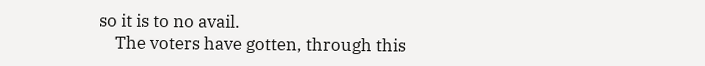so it is to no avail.
    The voters have gotten, through this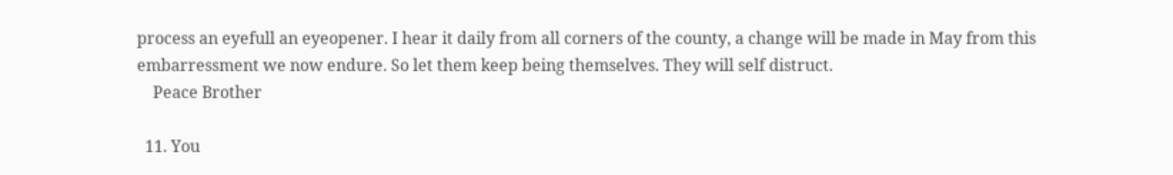process an eyefull an eyeopener. I hear it daily from all corners of the county, a change will be made in May from this embarressment we now endure. So let them keep being themselves. They will self distruct.
    Peace Brother

  11. You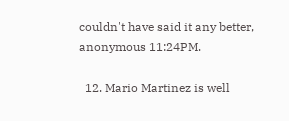couldn't have said it any better, anonymous 11:24PM.

  12. Mario Martinez is well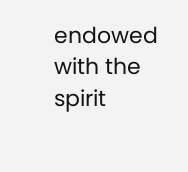endowed with the spirit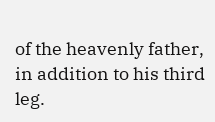of the heavenly father, in addition to his third leg.